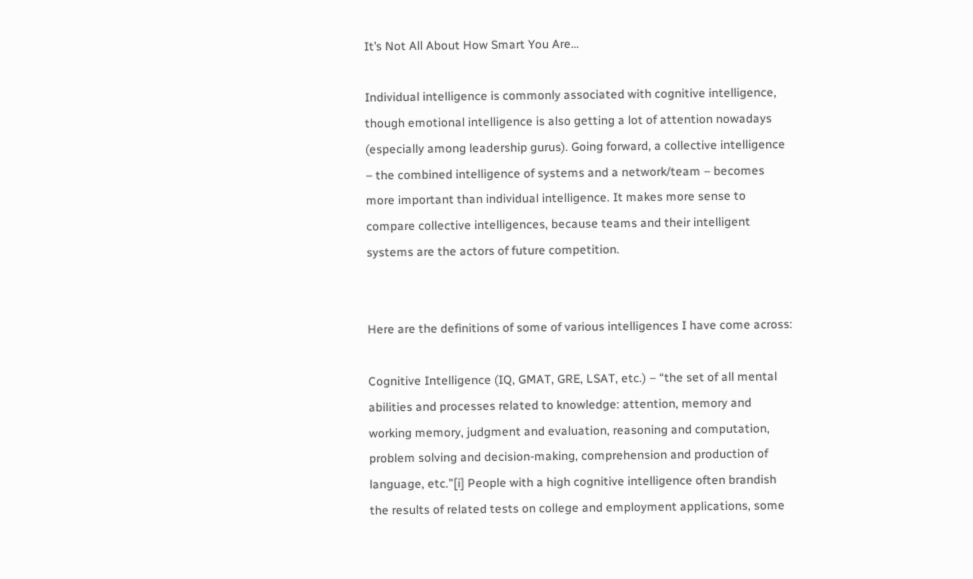It’s Not All About How Smart You Are…

Individual intelligence is commonly associated with cognitive intelligence, though emotional intelligence is also getting a lot of attention nowadays (especially among leadership gurus). Going forward, a collective intelligence – the combined intelligence of systems and a network/team – becomes more important than individual intelligence. It makes more sense to compare collective intelligences, because teams and their intelligent systems are the actors of future competition.


Here are the definitions of some of various intelligences I have come across:

Cognitive Intelligence (IQ, GMAT, GRE, LSAT, etc.) – “the set of all mental abilities and processes related to knowledge: attention, memory and working memory, judgment and evaluation, reasoning and computation, problem solving and decision-making, comprehension and production of language, etc.”[i] People with a high cognitive intelligence often brandish the results of related tests on college and employment applications, some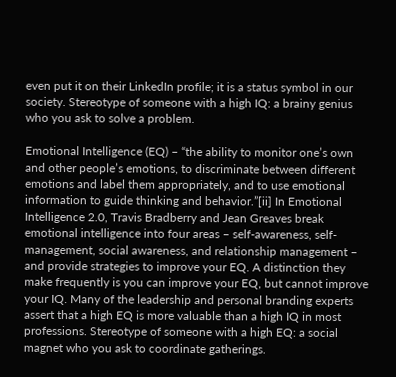even put it on their LinkedIn profile; it is a status symbol in our society. Stereotype of someone with a high IQ: a brainy genius who you ask to solve a problem.

Emotional Intelligence (EQ) – “the ability to monitor one’s own and other people’s emotions, to discriminate between different emotions and label them appropriately, and to use emotional information to guide thinking and behavior.”[ii] In Emotional Intelligence 2.0, Travis Bradberry and Jean Greaves break emotional intelligence into four areas – self-awareness, self-management, social awareness, and relationship management – and provide strategies to improve your EQ. A distinction they make frequently is you can improve your EQ, but cannot improve your IQ. Many of the leadership and personal branding experts assert that a high EQ is more valuable than a high IQ in most professions. Stereotype of someone with a high EQ: a social magnet who you ask to coordinate gatherings.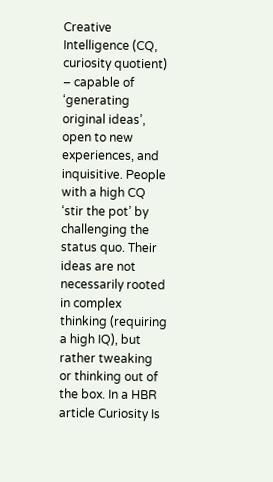Creative Intelligence (CQ, curiosity quotient) – capable of ‘generating original ideas’, open to new experiences, and inquisitive. People with a high CQ ‘stir the pot’ by challenging the status quo. Their ideas are not necessarily rooted in complex thinking (requiring a high IQ), but rather tweaking or thinking out of the box. In a HBR article Curiosity Is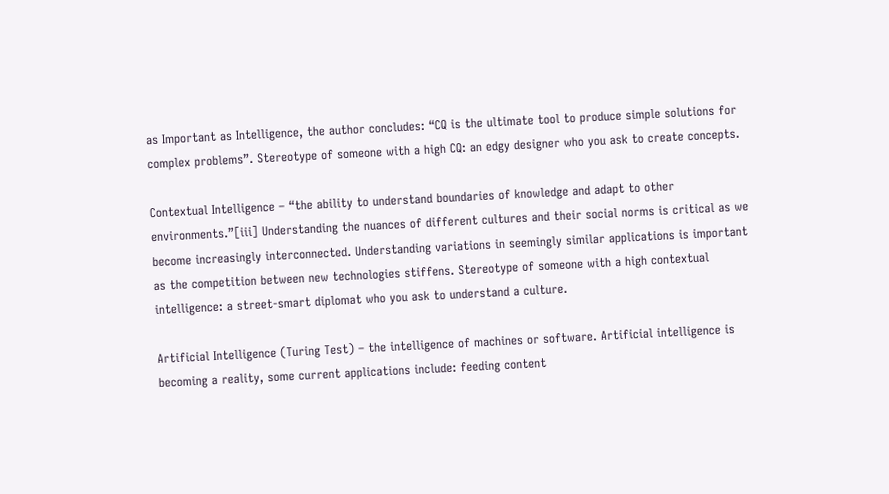as Important as Intelligence, the author concludes: “CQ is the ultimate tool to produce simple solutions for complex problems”. Stereotype of someone with a high CQ: an edgy designer who you ask to create concepts.

Contextual Intelligence – “the ability to understand boundaries of knowledge and adapt to other environments.”[iii] Understanding the nuances of different cultures and their social norms is critical as we become increasingly interconnected. Understanding variations in seemingly similar applications is important as the competition between new technologies stiffens. Stereotype of someone with a high contextual intelligence: a street-smart diplomat who you ask to understand a culture.

Artificial Intelligence (Turing Test) – the intelligence of machines or software. Artificial intelligence is becoming a reality, some current applications include: feeding content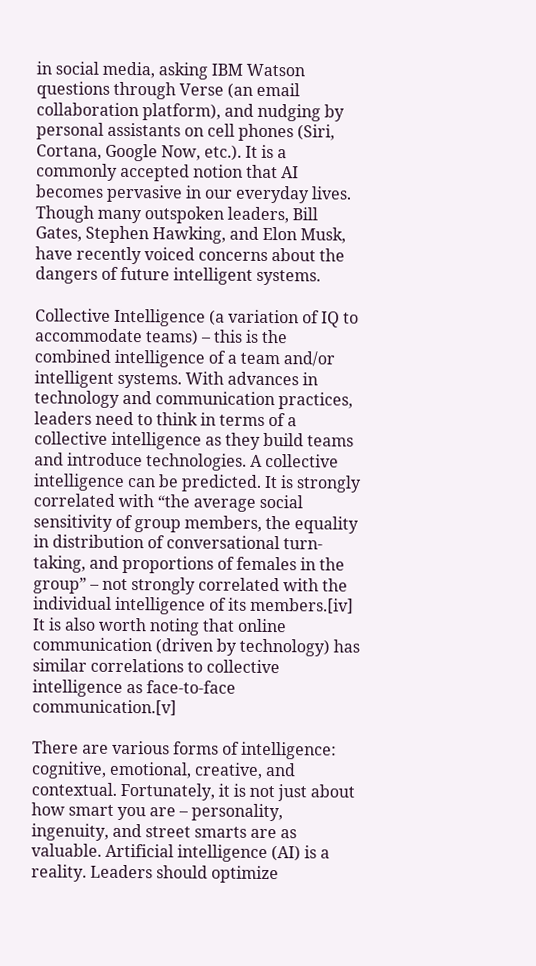in social media, asking IBM Watson questions through Verse (an email collaboration platform), and nudging by personal assistants on cell phones (Siri, Cortana, Google Now, etc.). It is a commonly accepted notion that AI becomes pervasive in our everyday lives. Though many outspoken leaders, Bill Gates, Stephen Hawking, and Elon Musk, have recently voiced concerns about the dangers of future intelligent systems.

Collective Intelligence (a variation of IQ to accommodate teams) – this is the combined intelligence of a team and/or intelligent systems. With advances in technology and communication practices, leaders need to think in terms of a collective intelligence as they build teams and introduce technologies. A collective intelligence can be predicted. It is strongly correlated with “the average social sensitivity of group members, the equality in distribution of conversational turn-taking, and proportions of females in the group” – not strongly correlated with the individual intelligence of its members.[iv] It is also worth noting that online communication (driven by technology) has similar correlations to collective intelligence as face-to-face communication.[v]

There are various forms of intelligence: cognitive, emotional, creative, and contextual. Fortunately, it is not just about how smart you are – personality, ingenuity, and street smarts are as valuable. Artificial intelligence (AI) is a reality. Leaders should optimize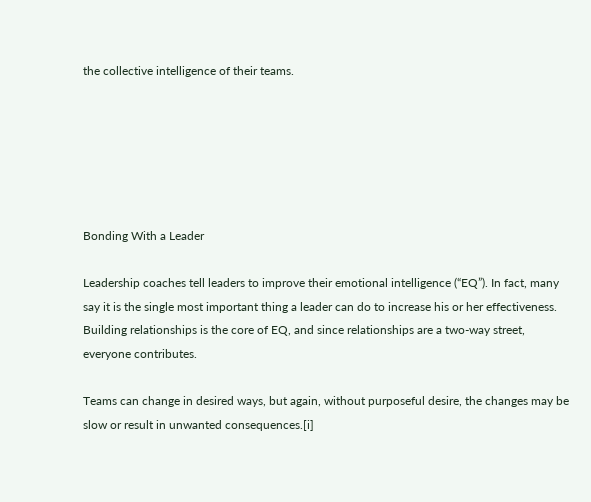the collective intelligence of their teams.






Bonding With a Leader

Leadership coaches tell leaders to improve their emotional intelligence (“EQ”). In fact, many say it is the single most important thing a leader can do to increase his or her effectiveness. Building relationships is the core of EQ, and since relationships are a two-way street, everyone contributes.

Teams can change in desired ways, but again, without purposeful desire, the changes may be slow or result in unwanted consequences.[i]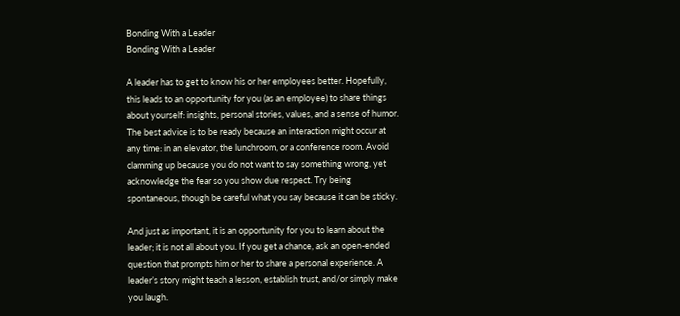Bonding With a Leader
Bonding With a Leader

A leader has to get to know his or her employees better. Hopefully, this leads to an opportunity for you (as an employee) to share things about yourself: insights, personal stories, values, and a sense of humor. The best advice is to be ready because an interaction might occur at any time: in an elevator, the lunchroom, or a conference room. Avoid clamming up because you do not want to say something wrong, yet acknowledge the fear so you show due respect. Try being spontaneous, though be careful what you say because it can be sticky.

And just as important, it is an opportunity for you to learn about the leader; it is not all about you. If you get a chance, ask an open-ended question that prompts him or her to share a personal experience. A leader’s story might teach a lesson, establish trust, and/or simply make you laugh.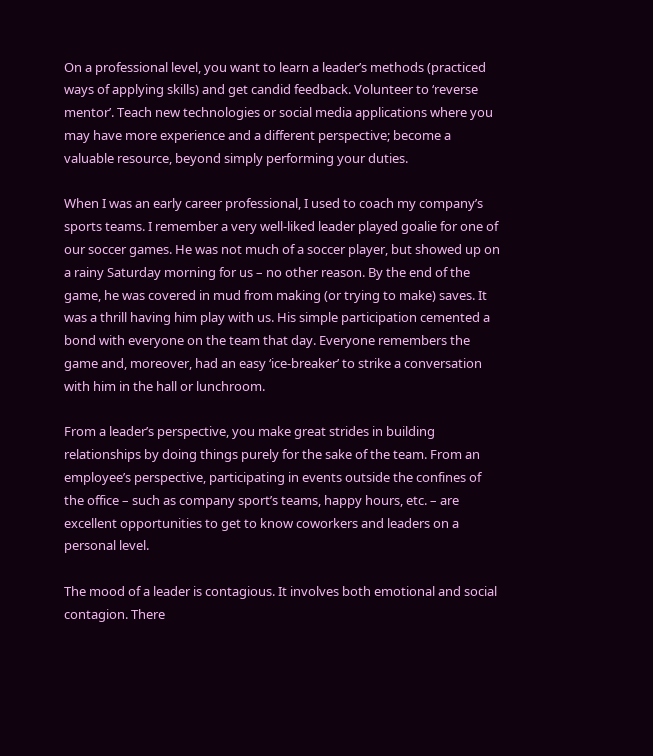On a professional level, you want to learn a leader’s methods (practiced ways of applying skills) and get candid feedback. Volunteer to ‘reverse mentor’. Teach new technologies or social media applications where you may have more experience and a different perspective; become a valuable resource, beyond simply performing your duties.

When I was an early career professional, I used to coach my company’s sports teams. I remember a very well-liked leader played goalie for one of our soccer games. He was not much of a soccer player, but showed up on a rainy Saturday morning for us – no other reason. By the end of the game, he was covered in mud from making (or trying to make) saves. It was a thrill having him play with us. His simple participation cemented a bond with everyone on the team that day. Everyone remembers the game and, moreover, had an easy ‘ice-breaker’ to strike a conversation with him in the hall or lunchroom.

From a leader’s perspective, you make great strides in building relationships by doing things purely for the sake of the team. From an employee’s perspective, participating in events outside the confines of the office – such as company sport’s teams, happy hours, etc. – are excellent opportunities to get to know coworkers and leaders on a personal level.

The mood of a leader is contagious. It involves both emotional and social contagion. There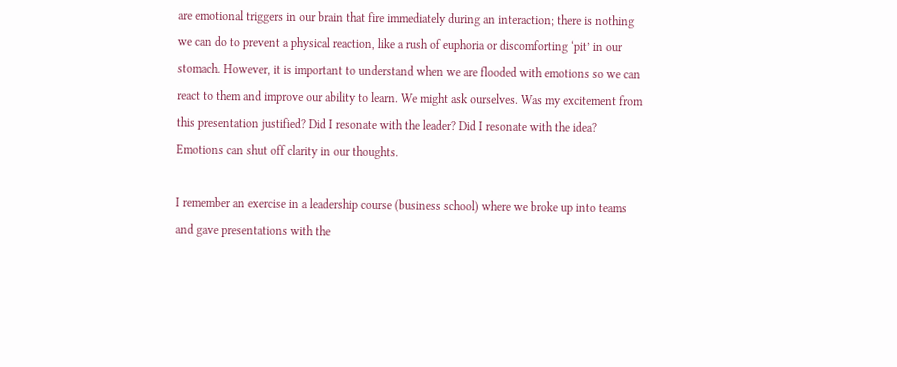are emotional triggers in our brain that fire immediately during an interaction; there is nothing we can do to prevent a physical reaction, like a rush of euphoria or discomforting ‘pit’ in our stomach. However, it is important to understand when we are flooded with emotions so we can react to them and improve our ability to learn. We might ask ourselves. Was my excitement from this presentation justified? Did I resonate with the leader? Did I resonate with the idea? Emotions can shut off clarity in our thoughts.

I remember an exercise in a leadership course (business school) where we broke up into teams and gave presentations with the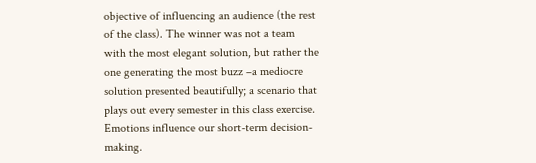objective of influencing an audience (the rest of the class). The winner was not a team with the most elegant solution, but rather the one generating the most buzz –a mediocre solution presented beautifully; a scenario that plays out every semester in this class exercise. Emotions influence our short-term decision-making.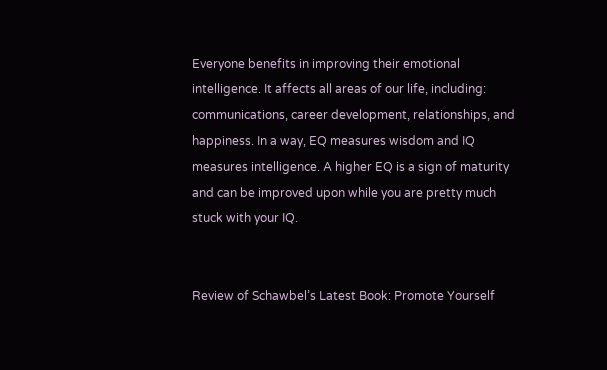Everyone benefits in improving their emotional intelligence. It affects all areas of our life, including: communications, career development, relationships, and happiness. In a way, EQ measures wisdom and IQ measures intelligence. A higher EQ is a sign of maturity and can be improved upon while you are pretty much stuck with your IQ.


Review of Schawbel’s Latest Book: Promote Yourself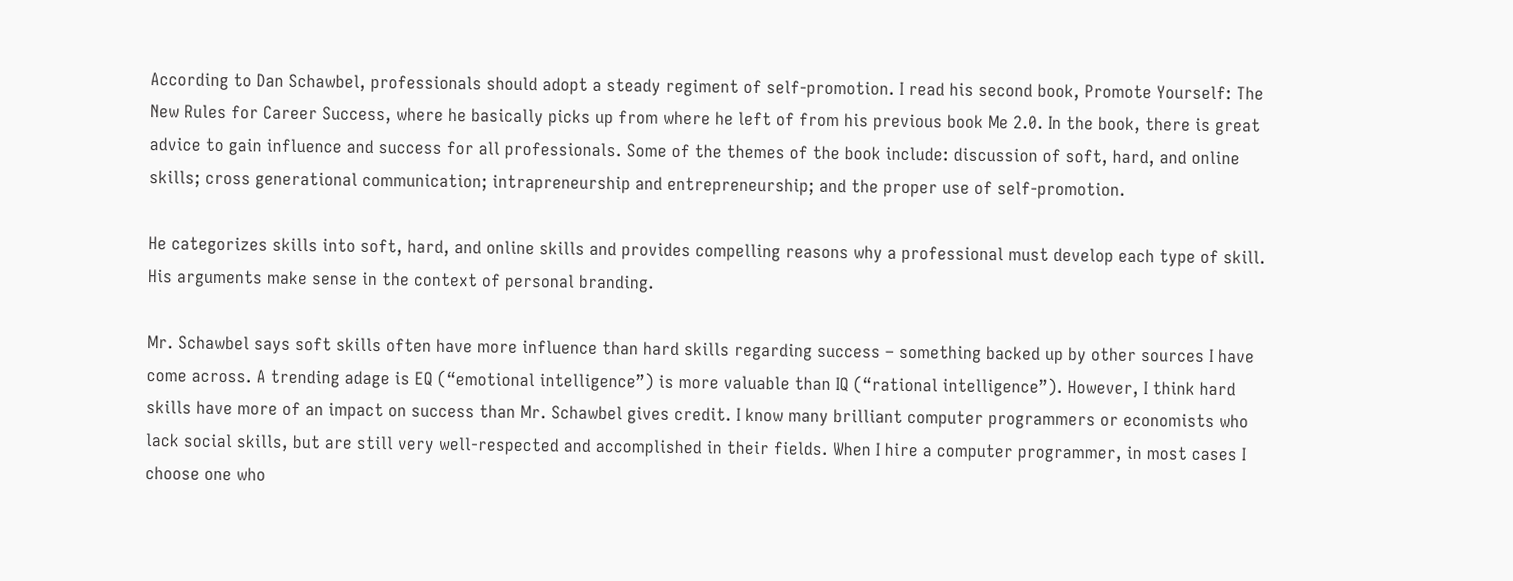According to Dan Schawbel, professionals should adopt a steady regiment of self-promotion. I read his second book, Promote Yourself: The New Rules for Career Success, where he basically picks up from where he left of from his previous book Me 2.0. In the book, there is great advice to gain influence and success for all professionals. Some of the themes of the book include: discussion of soft, hard, and online skills; cross generational communication; intrapreneurship and entrepreneurship; and the proper use of self-promotion.

He categorizes skills into soft, hard, and online skills and provides compelling reasons why a professional must develop each type of skill. His arguments make sense in the context of personal branding.

Mr. Schawbel says soft skills often have more influence than hard skills regarding success – something backed up by other sources I have come across. A trending adage is EQ (“emotional intelligence”) is more valuable than IQ (“rational intelligence”). However, I think hard skills have more of an impact on success than Mr. Schawbel gives credit. I know many brilliant computer programmers or economists who lack social skills, but are still very well-respected and accomplished in their fields. When I hire a computer programmer, in most cases I choose one who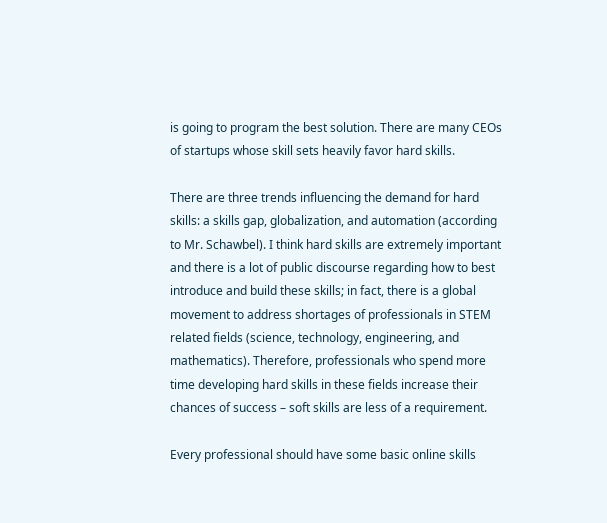is going to program the best solution. There are many CEOs of startups whose skill sets heavily favor hard skills.

There are three trends influencing the demand for hard skills: a skills gap, globalization, and automation (according to Mr. Schawbel). I think hard skills are extremely important and there is a lot of public discourse regarding how to best introduce and build these skills; in fact, there is a global movement to address shortages of professionals in STEM related fields (science, technology, engineering, and mathematics). Therefore, professionals who spend more time developing hard skills in these fields increase their chances of success – soft skills are less of a requirement.

Every professional should have some basic online skills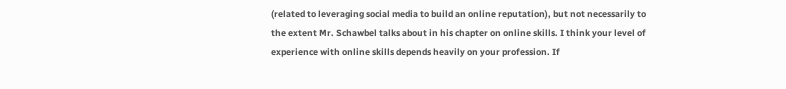(related to leveraging social media to build an online reputation), but not necessarily to the extent Mr. Schawbel talks about in his chapter on online skills. I think your level of experience with online skills depends heavily on your profession. If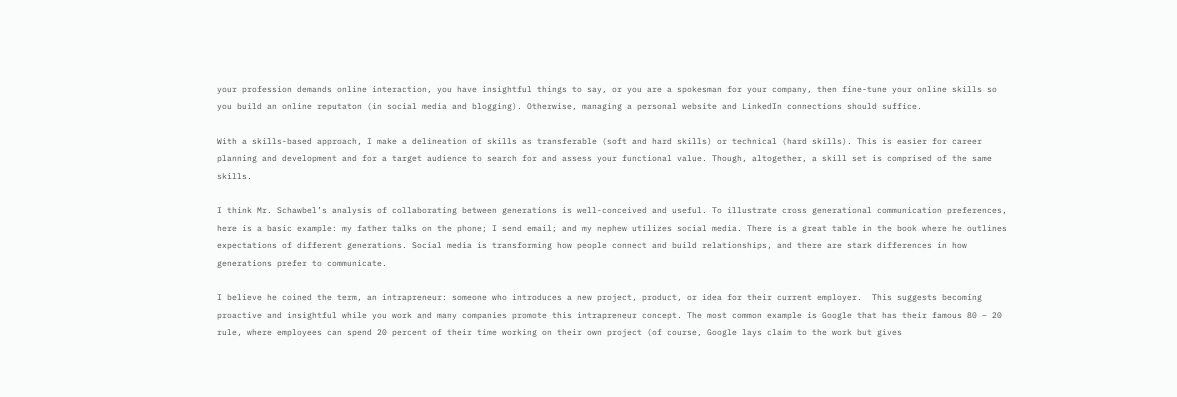your profession demands online interaction, you have insightful things to say, or you are a spokesman for your company, then fine-tune your online skills so you build an online reputaton (in social media and blogging). Otherwise, managing a personal website and LinkedIn connections should suffice.

With a skills-based approach, I make a delineation of skills as transferable (soft and hard skills) or technical (hard skills). This is easier for career planning and development and for a target audience to search for and assess your functional value. Though, altogether, a skill set is comprised of the same skills.

I think Mr. Schawbel’s analysis of collaborating between generations is well-conceived and useful. To illustrate cross generational communication preferences, here is a basic example: my father talks on the phone; I send email; and my nephew utilizes social media. There is a great table in the book where he outlines expectations of different generations. Social media is transforming how people connect and build relationships, and there are stark differences in how generations prefer to communicate.

I believe he coined the term, an intrapreneur: someone who introduces a new project, product, or idea for their current employer.  This suggests becoming proactive and insightful while you work and many companies promote this intrapreneur concept. The most common example is Google that has their famous 80 – 20 rule, where employees can spend 20 percent of their time working on their own project (of course, Google lays claim to the work but gives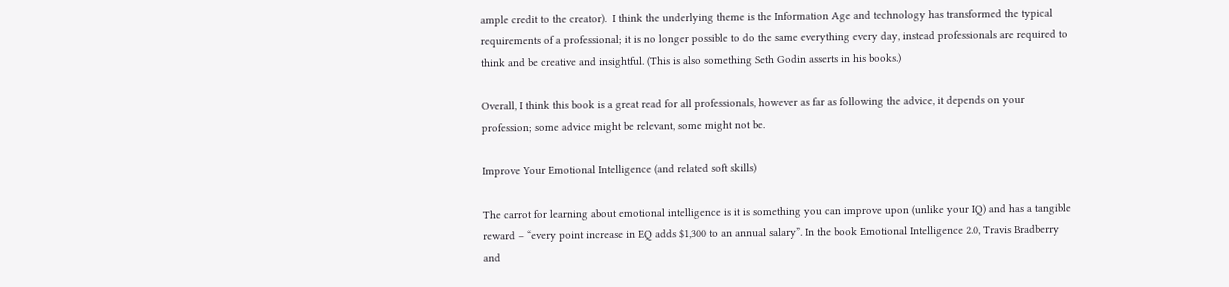ample credit to the creator).  I think the underlying theme is the Information Age and technology has transformed the typical requirements of a professional; it is no longer possible to do the same everything every day, instead professionals are required to think and be creative and insightful. (This is also something Seth Godin asserts in his books.)

Overall, I think this book is a great read for all professionals, however as far as following the advice, it depends on your profession; some advice might be relevant, some might not be.

Improve Your Emotional Intelligence (and related soft skills)

The carrot for learning about emotional intelligence is it is something you can improve upon (unlike your IQ) and has a tangible reward – “every point increase in EQ adds $1,300 to an annual salary”. In the book Emotional Intelligence 2.0, Travis Bradberry and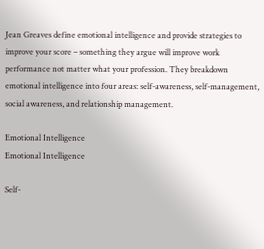Jean Greaves define emotional intelligence and provide strategies to improve your score – something they argue will improve work performance not matter what your profession. They breakdown emotional intelligence into four areas: self-awareness, self-management, social awareness, and relationship management.

Emotional Intelligence
Emotional Intelligence

Self-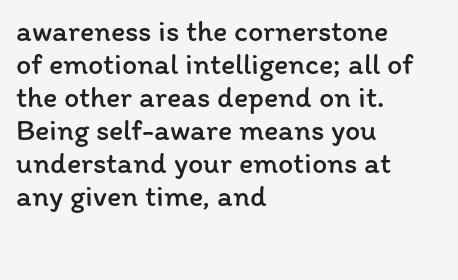awareness is the cornerstone of emotional intelligence; all of the other areas depend on it. Being self-aware means you understand your emotions at any given time, and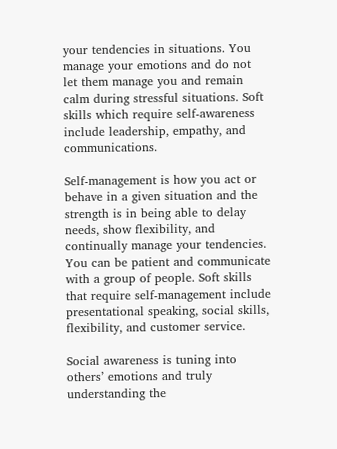your tendencies in situations. You manage your emotions and do not let them manage you and remain calm during stressful situations. Soft skills which require self-awareness include leadership, empathy, and communications.

Self-management is how you act or behave in a given situation and the strength is in being able to delay needs, show flexibility, and continually manage your tendencies. You can be patient and communicate with a group of people. Soft skills that require self-management include presentational speaking, social skills, flexibility, and customer service.

Social awareness is tuning into others’ emotions and truly understanding the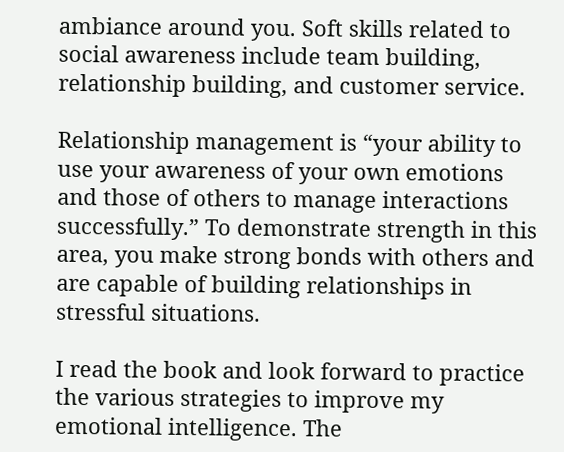ambiance around you. Soft skills related to social awareness include team building, relationship building, and customer service.

Relationship management is “your ability to use your awareness of your own emotions and those of others to manage interactions successfully.” To demonstrate strength in this area, you make strong bonds with others and are capable of building relationships in stressful situations.

I read the book and look forward to practice the various strategies to improve my emotional intelligence. The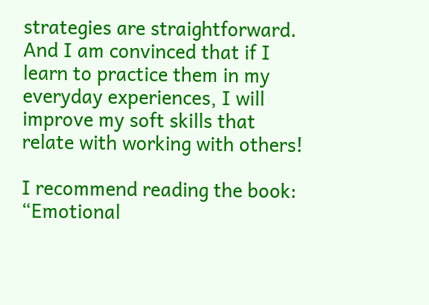strategies are straightforward. And I am convinced that if I learn to practice them in my everyday experiences, I will improve my soft skills that relate with working with others!

I recommend reading the book: “Emotional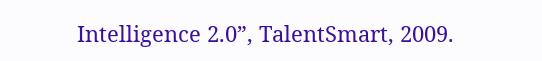Intelligence 2.0”, TalentSmart, 2009.